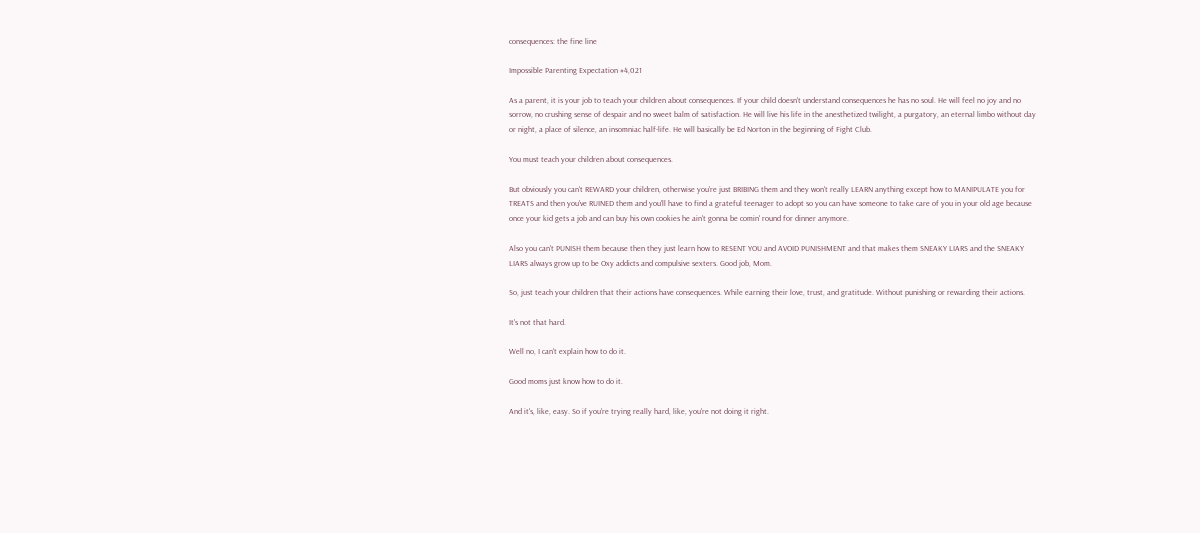consequences: the fine line

Impossible Parenting Expectation #4,021

As a parent, it is your job to teach your children about consequences. If your child doesn't understand consequences he has no soul. He will feel no joy and no sorrow, no crushing sense of despair and no sweet balm of satisfaction. He will live his life in the anesthetized twilight, a purgatory, an eternal limbo without day or night, a place of silence, an insomniac half-life. He will basically be Ed Norton in the beginning of Fight Club.

You must teach your children about consequences.

But obviously you can't REWARD your children, otherwise you're just BRIBING them and they won't really LEARN anything except how to MANIPULATE you for TREATS and then you've RUINED them and you'll have to find a grateful teenager to adopt so you can have someone to take care of you in your old age because once your kid gets a job and can buy his own cookies he ain't gonna be comin' round for dinner anymore.

Also you can't PUNISH them because then they just learn how to RESENT YOU and AVOID PUNISHMENT and that makes them SNEAKY LIARS and the SNEAKY LIARS always grow up to be Oxy addicts and compulsive sexters. Good job, Mom.

So, just teach your children that their actions have consequences. While earning their love, trust, and gratitude. Without punishing or rewarding their actions.

It's not that hard.

Well no, I can't explain how to do it.

Good moms just know how to do it.

And it's, like, easy. So if you're trying really hard, like, you're not doing it right.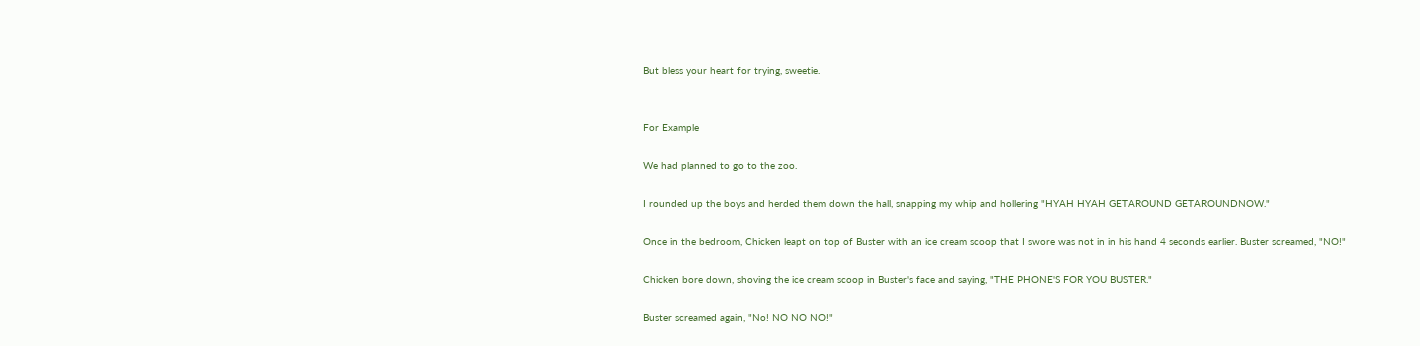But bless your heart for trying, sweetie.


For Example

We had planned to go to the zoo.

I rounded up the boys and herded them down the hall, snapping my whip and hollering "HYAH HYAH GETAROUND GETAROUNDNOW."

Once in the bedroom, Chicken leapt on top of Buster with an ice cream scoop that I swore was not in in his hand 4 seconds earlier. Buster screamed, "NO!"

Chicken bore down, shoving the ice cream scoop in Buster's face and saying, "THE PHONE'S FOR YOU BUSTER."

Buster screamed again, "No! NO NO NO!"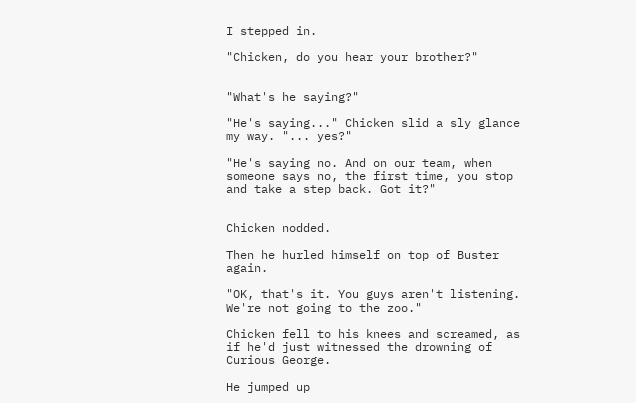I stepped in.

"Chicken, do you hear your brother?"


"What's he saying?"

"He's saying..." Chicken slid a sly glance my way. "... yes?"

"He's saying no. And on our team, when someone says no, the first time, you stop and take a step back. Got it?"


Chicken nodded.

Then he hurled himself on top of Buster again.

"OK, that's it. You guys aren't listening. We're not going to the zoo."

Chicken fell to his knees and screamed, as if he'd just witnessed the drowning of Curious George.

He jumped up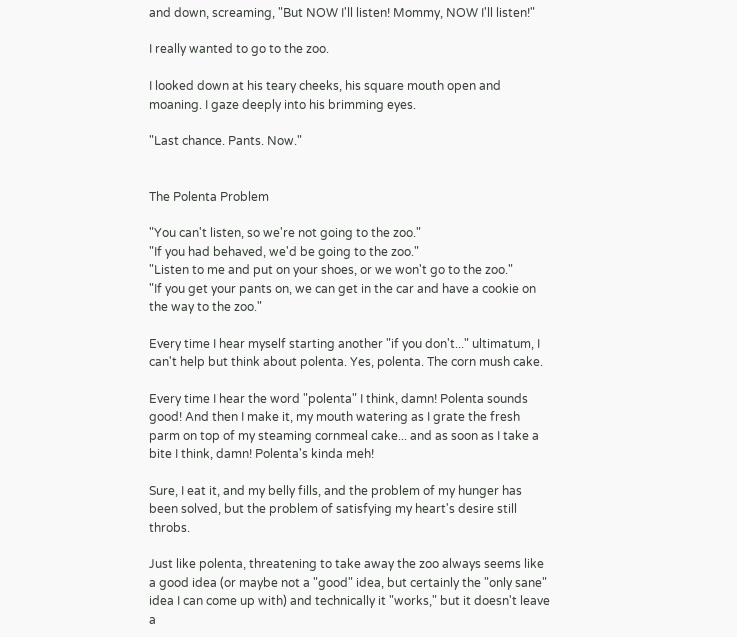and down, screaming, "But NOW I'll listen! Mommy, NOW I'll listen!"

I really wanted to go to the zoo.

I looked down at his teary cheeks, his square mouth open and moaning. I gaze deeply into his brimming eyes.

"Last chance. Pants. Now."


The Polenta Problem

"You can't listen, so we're not going to the zoo."
"If you had behaved, we'd be going to the zoo."
"Listen to me and put on your shoes, or we won't go to the zoo."
"If you get your pants on, we can get in the car and have a cookie on the way to the zoo."

Every time I hear myself starting another "if you don't..." ultimatum, I can't help but think about polenta. Yes, polenta. The corn mush cake.

Every time I hear the word "polenta" I think, damn! Polenta sounds good! And then I make it, my mouth watering as I grate the fresh parm on top of my steaming cornmeal cake... and as soon as I take a bite I think, damn! Polenta's kinda meh!

Sure, I eat it, and my belly fills, and the problem of my hunger has been solved, but the problem of satisfying my heart's desire still throbs.

Just like polenta, threatening to take away the zoo always seems like a good idea (or maybe not a "good" idea, but certainly the "only sane" idea I can come up with) and technically it "works," but it doesn't leave a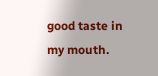good taste in my mouth.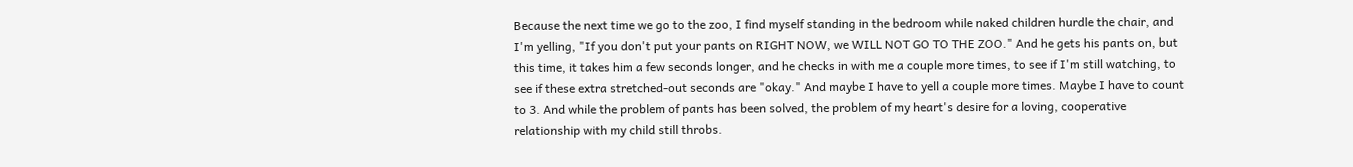Because the next time we go to the zoo, I find myself standing in the bedroom while naked children hurdle the chair, and I'm yelling, "If you don't put your pants on RIGHT NOW, we WILL NOT GO TO THE ZOO." And he gets his pants on, but this time, it takes him a few seconds longer, and he checks in with me a couple more times, to see if I'm still watching, to see if these extra stretched-out seconds are "okay." And maybe I have to yell a couple more times. Maybe I have to count to 3. And while the problem of pants has been solved, the problem of my heart's desire for a loving, cooperative relationship with my child still throbs.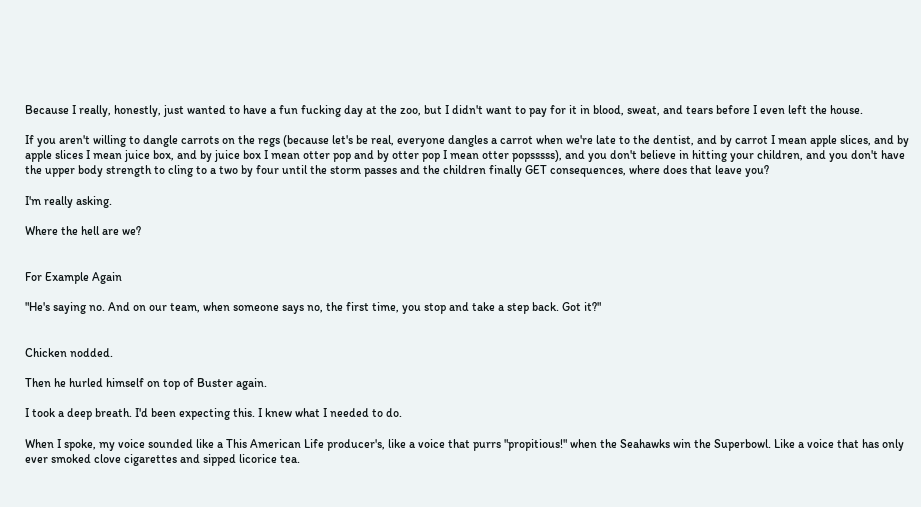Because I really, honestly, just wanted to have a fun fucking day at the zoo, but I didn't want to pay for it in blood, sweat, and tears before I even left the house.

If you aren't willing to dangle carrots on the regs (because let's be real, everyone dangles a carrot when we're late to the dentist, and by carrot I mean apple slices, and by apple slices I mean juice box, and by juice box I mean otter pop and by otter pop I mean otter popsssss), and you don't believe in hitting your children, and you don't have the upper body strength to cling to a two by four until the storm passes and the children finally GET consequences, where does that leave you?

I'm really asking.

Where the hell are we?


For Example Again

"He's saying no. And on our team, when someone says no, the first time, you stop and take a step back. Got it?"


Chicken nodded.

Then he hurled himself on top of Buster again.

I took a deep breath. I'd been expecting this. I knew what I needed to do.

When I spoke, my voice sounded like a This American Life producer's, like a voice that purrs "propitious!" when the Seahawks win the Superbowl. Like a voice that has only ever smoked clove cigarettes and sipped licorice tea.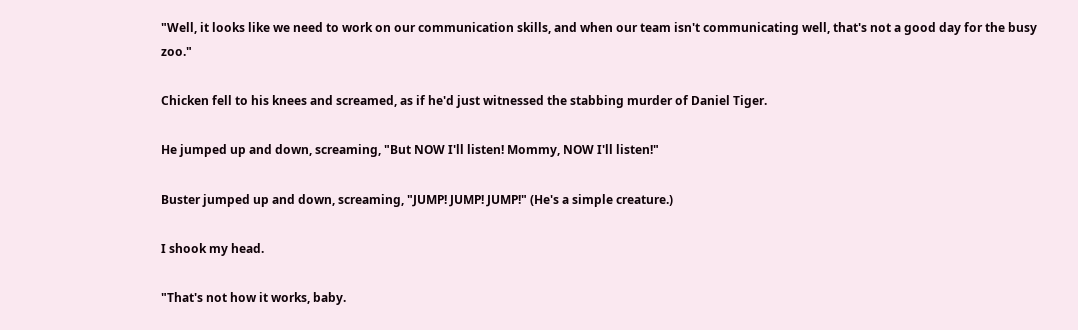"Well, it looks like we need to work on our communication skills, and when our team isn't communicating well, that's not a good day for the busy zoo."

Chicken fell to his knees and screamed, as if he'd just witnessed the stabbing murder of Daniel Tiger.

He jumped up and down, screaming, "But NOW I'll listen! Mommy, NOW I'll listen!"

Buster jumped up and down, screaming, "JUMP! JUMP! JUMP!" (He's a simple creature.)

I shook my head.

"That's not how it works, baby.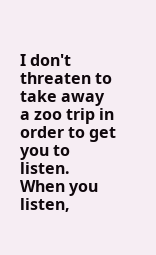I don't threaten to take away a zoo trip in order to get you to listen. When you listen,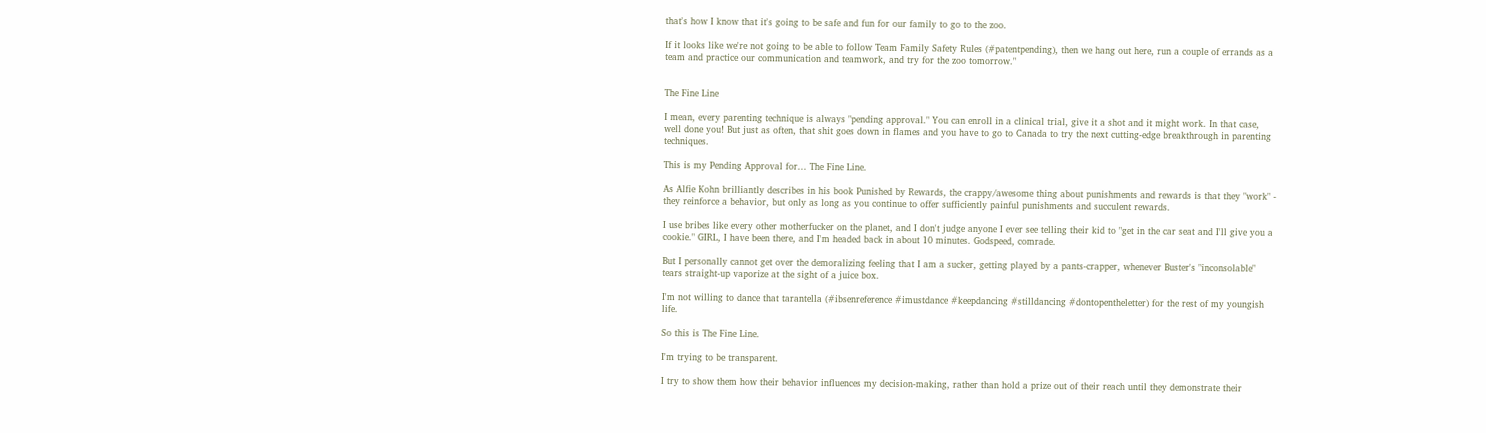that's how I know that it's going to be safe and fun for our family to go to the zoo.

If it looks like we're not going to be able to follow Team Family Safety Rules (#patentpending), then we hang out here, run a couple of errands as a team and practice our communication and teamwork, and try for the zoo tomorrow."


The Fine Line

I mean, every parenting technique is always "pending approval." You can enroll in a clinical trial, give it a shot and it might work. In that case, well done you! But just as often, that shit goes down in flames and you have to go to Canada to try the next cutting-edge breakthrough in parenting techniques.

This is my Pending Approval for... The Fine Line.

As Alfie Kohn brilliantly describes in his book Punished by Rewards, the crappy/awesome thing about punishments and rewards is that they "work" - they reinforce a behavior, but only as long as you continue to offer sufficiently painful punishments and succulent rewards.

I use bribes like every other motherfucker on the planet, and I don't judge anyone I ever see telling their kid to "get in the car seat and I'll give you a cookie." GIRL, I have been there, and I'm headed back in about 10 minutes. Godspeed, comrade.

But I personally cannot get over the demoralizing feeling that I am a sucker, getting played by a pants-crapper, whenever Buster's "inconsolable" tears straight-up vaporize at the sight of a juice box.

I'm not willing to dance that tarantella (#ibsenreference #imustdance #keepdancing #stilldancing #dontopentheletter) for the rest of my youngish life.

So this is The Fine Line.

I'm trying to be transparent.

I try to show them how their behavior influences my decision-making, rather than hold a prize out of their reach until they demonstrate their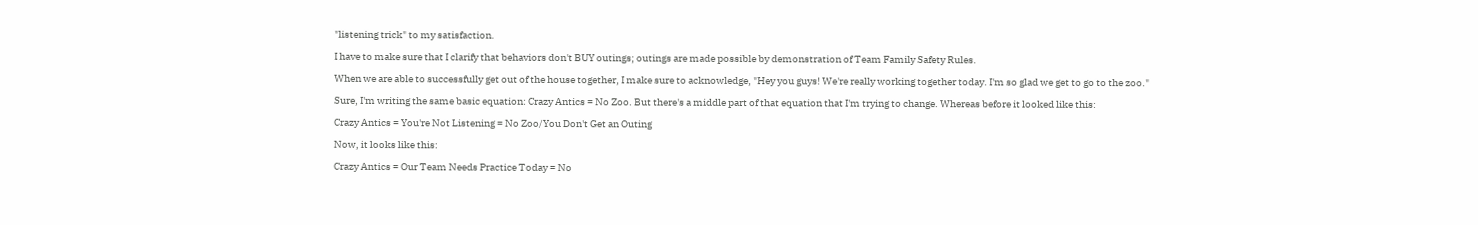"listening trick" to my satisfaction.

I have to make sure that I clarify that behaviors don't BUY outings; outings are made possible by demonstration of Team Family Safety Rules.

When we are able to successfully get out of the house together, I make sure to acknowledge, "Hey you guys! We're really working together today. I'm so glad we get to go to the zoo."

Sure, I'm writing the same basic equation: Crazy Antics = No Zoo. But there's a middle part of that equation that I'm trying to change. Whereas before it looked like this:

Crazy Antics = You're Not Listening = No Zoo/You Don't Get an Outing

Now, it looks like this:

Crazy Antics = Our Team Needs Practice Today = No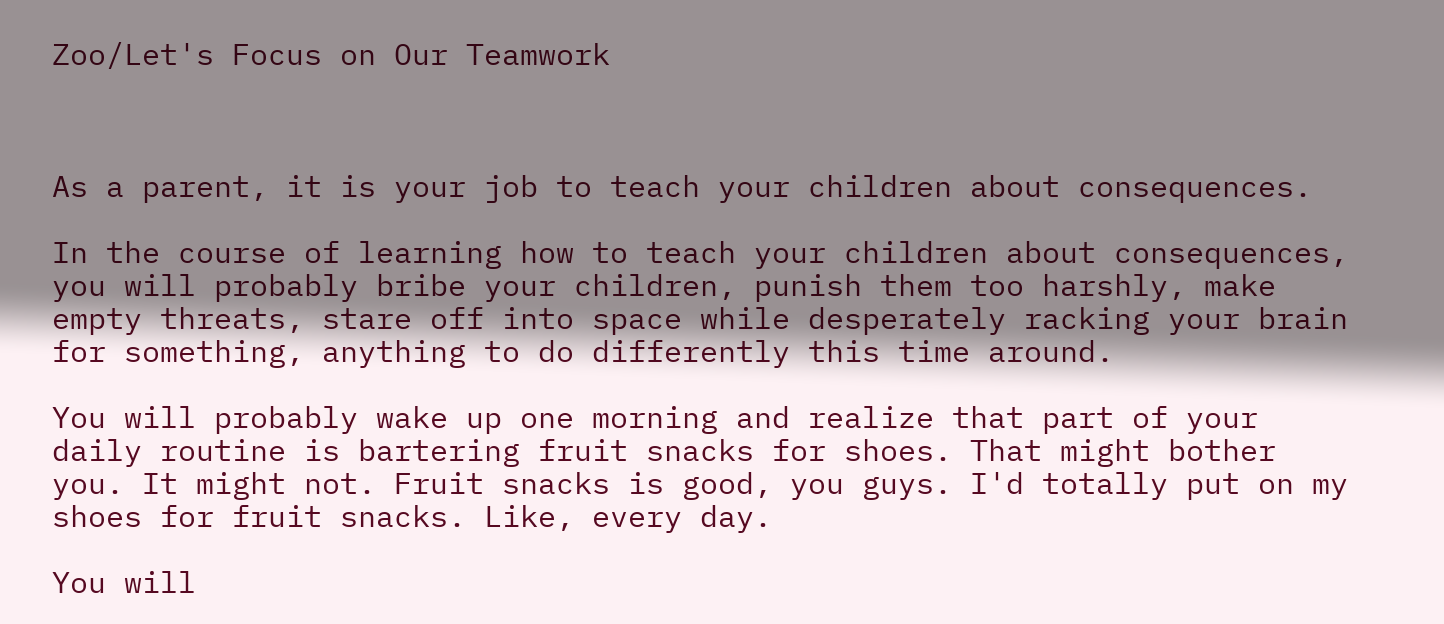Zoo/Let's Focus on Our Teamwork



As a parent, it is your job to teach your children about consequences.

In the course of learning how to teach your children about consequences, you will probably bribe your children, punish them too harshly, make empty threats, stare off into space while desperately racking your brain for something, anything to do differently this time around.

You will probably wake up one morning and realize that part of your daily routine is bartering fruit snacks for shoes. That might bother you. It might not. Fruit snacks is good, you guys. I'd totally put on my shoes for fruit snacks. Like, every day.

You will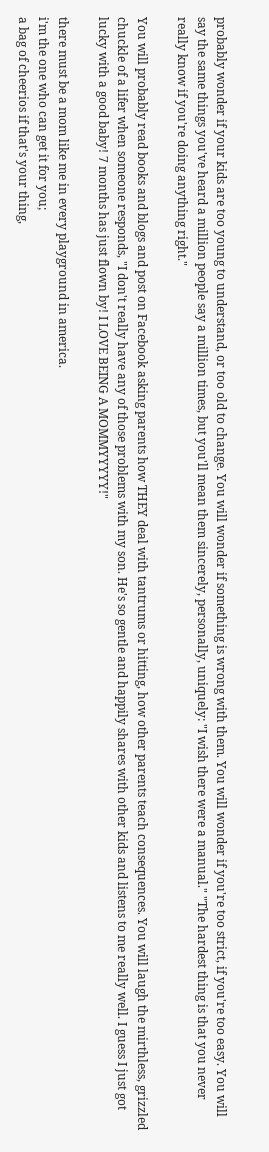probably wonder if your kids are too young to understand, or too old to change. You will wonder if something is wrong with them. You will wonder if you're too strict, if you're too easy. You will say the same things you've heard a million people say a million times, but you'll mean them sincerely, personally, uniquely: "I wish there were a manual." "The hardest thing is that you never really know if you're doing anything right."

You will probably read books and blogs and post on Facebook asking parents how THEY deal with tantrums or hitting, how other parents teach consequences. You will laugh the mirthless, grizzled chuckle of a lifer when someone responds, "I don't really have any of those problems with my son. He's so gentle and happily shares with other kids and listens to me really well. I guess I just got lucky with a good baby! 7 months has just flown by! I LOVE BEING A MOMMYYYYY!"

there must be a mom like me in every playground in america.
i'm the one who can get it for you;
a bag of cheerios if that's your thing,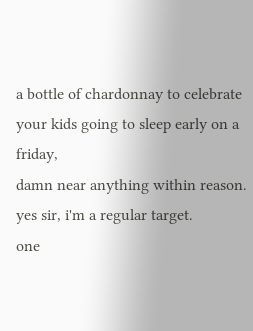a bottle of chardonnay to celebrate your kids going to sleep early on a friday,
damn near anything within reason.
yes sir, i'm a regular target.
one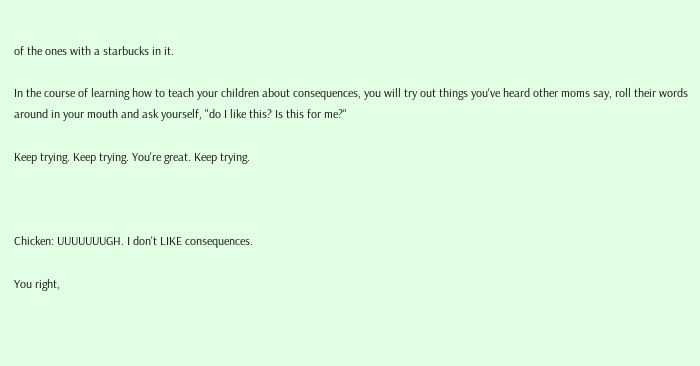of the ones with a starbucks in it.

In the course of learning how to teach your children about consequences, you will try out things you've heard other moms say, roll their words around in your mouth and ask yourself, "do I like this? Is this for me?"

Keep trying. Keep trying. You're great. Keep trying.



Chicken: UUUUUUUGH. I don't LIKE consequences.

You right,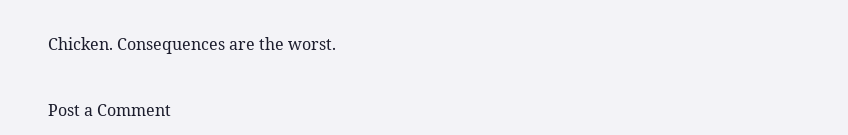Chicken. Consequences are the worst.


Post a Comment